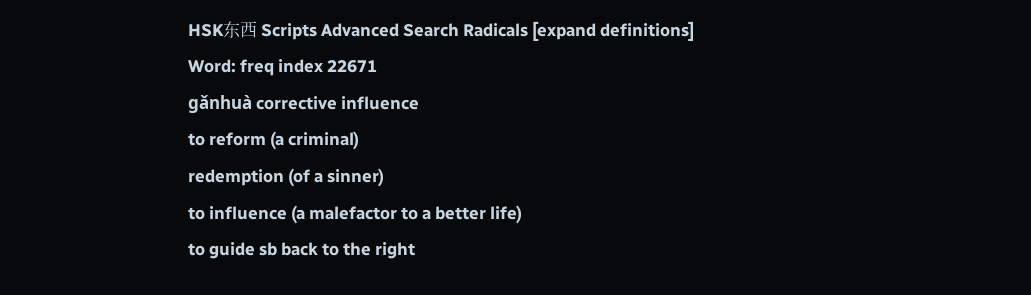HSK东西 Scripts Advanced Search Radicals [expand definitions]
Word: freq index 22671
gǎnhuà corrective influence
to reform (a criminal)
redemption (of a sinner)
to influence (a malefactor to a better life)
to guide sb back to the right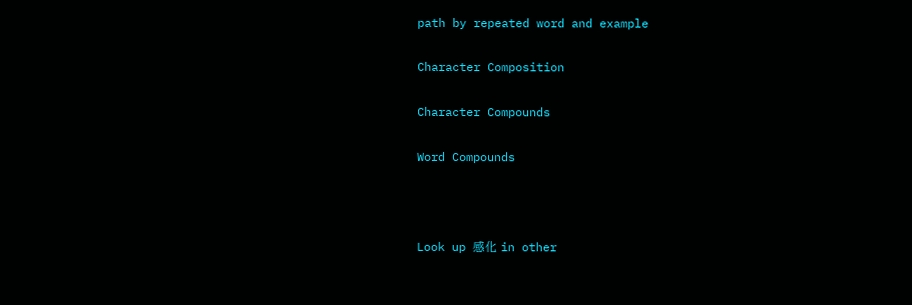path by repeated word and example

Character Composition

Character Compounds

Word Compounds



Look up 感化 in other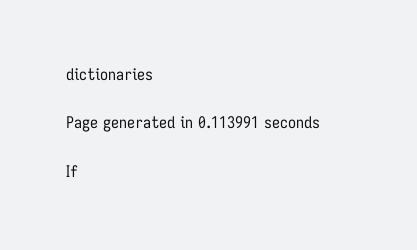dictionaries

Page generated in 0.113991 seconds

If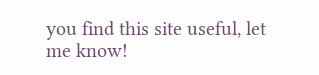you find this site useful, let me know!